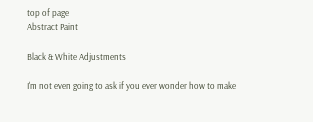top of page
Abstract Paint

Black & White Adjustments

I'm not even going to ask if you ever wonder how to make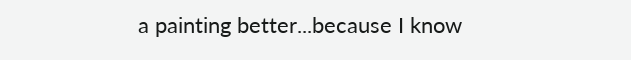a painting better...because I know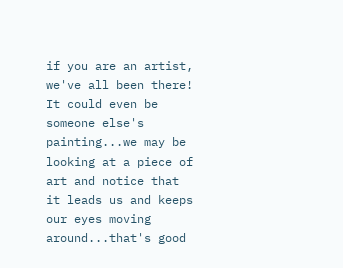if you are an artist, we've all been there! It could even be someone else's painting...we may be looking at a piece of art and notice that it leads us and keeps our eyes moving around...that's good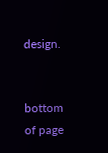design.


bottom of page